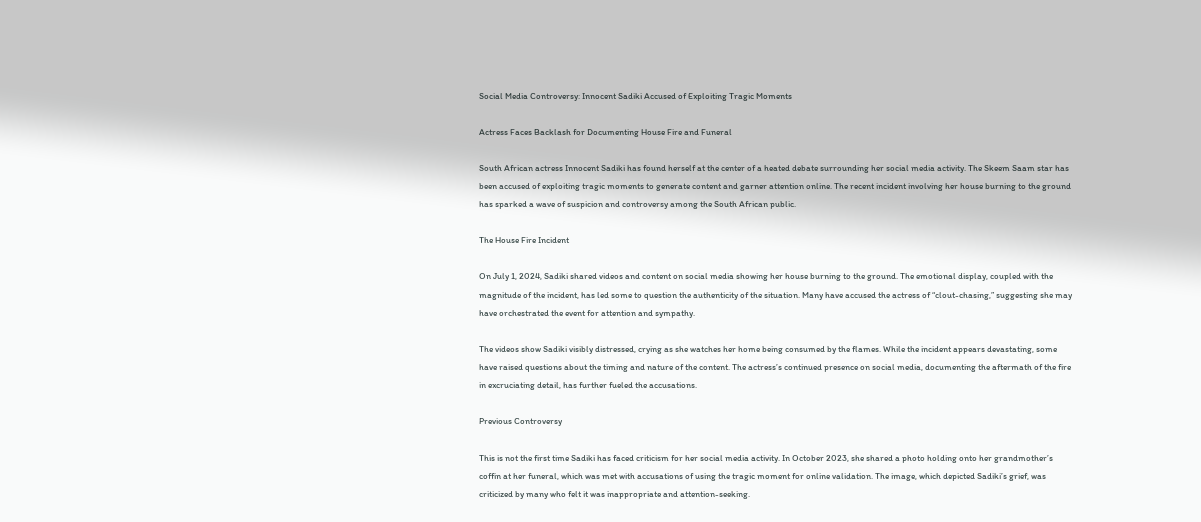Social Media Controversy: Innocent Sadiki Accused of Exploiting Tragic Moments

Actress Faces Backlash for Documenting House Fire and Funeral

South African actress Innocent Sadiki has found herself at the center of a heated debate surrounding her social media activity. The Skeem Saam star has been accused of exploiting tragic moments to generate content and garner attention online. The recent incident involving her house burning to the ground has sparked a wave of suspicion and controversy among the South African public.

The House Fire Incident

On July 1, 2024, Sadiki shared videos and content on social media showing her house burning to the ground. The emotional display, coupled with the magnitude of the incident, has led some to question the authenticity of the situation. Many have accused the actress of “clout-chasing,” suggesting she may have orchestrated the event for attention and sympathy.

The videos show Sadiki visibly distressed, crying as she watches her home being consumed by the flames. While the incident appears devastating, some have raised questions about the timing and nature of the content. The actress’s continued presence on social media, documenting the aftermath of the fire in excruciating detail, has further fueled the accusations.

Previous Controversy

This is not the first time Sadiki has faced criticism for her social media activity. In October 2023, she shared a photo holding onto her grandmother’s coffin at her funeral, which was met with accusations of using the tragic moment for online validation. The image, which depicted Sadiki’s grief, was criticized by many who felt it was inappropriate and attention-seeking.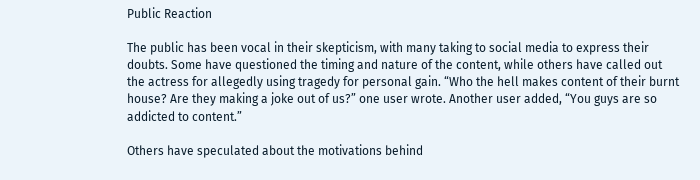Public Reaction

The public has been vocal in their skepticism, with many taking to social media to express their doubts. Some have questioned the timing and nature of the content, while others have called out the actress for allegedly using tragedy for personal gain. “Who the hell makes content of their burnt house? Are they making a joke out of us?” one user wrote. Another user added, “You guys are so addicted to content.”

Others have speculated about the motivations behind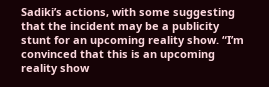Sadiki’s actions, with some suggesting that the incident may be a publicity stunt for an upcoming reality show. “I’m convinced that this is an upcoming reality show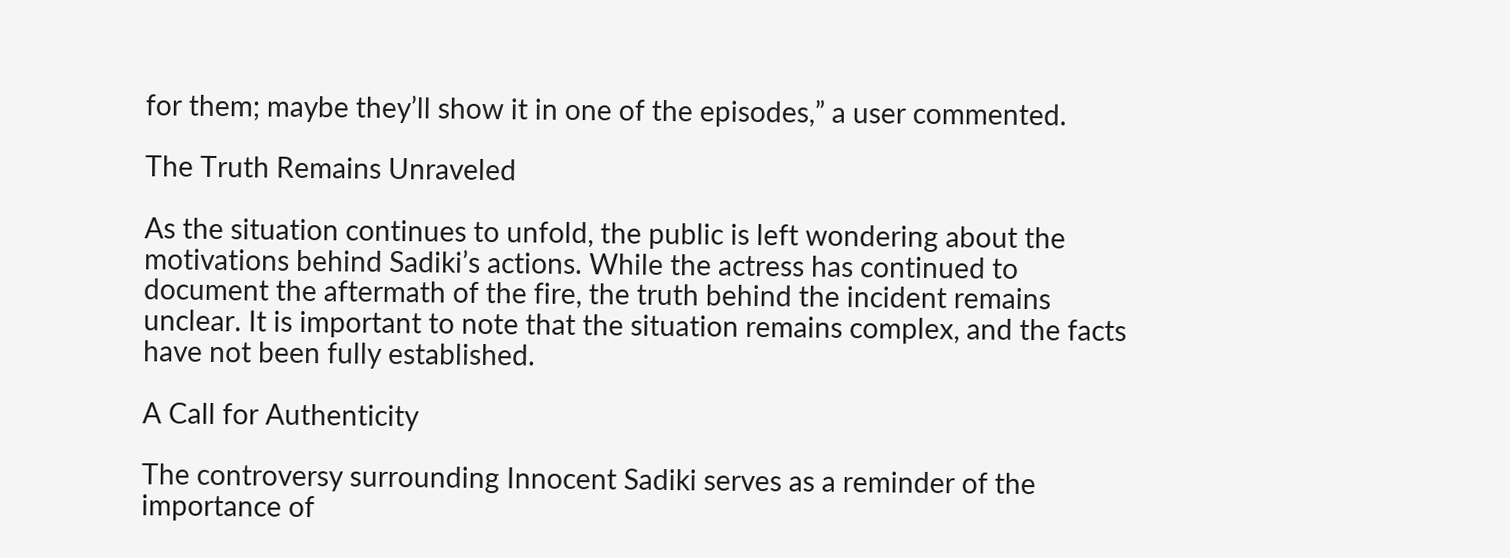for them; maybe they’ll show it in one of the episodes,” a user commented.

The Truth Remains Unraveled

As the situation continues to unfold, the public is left wondering about the motivations behind Sadiki’s actions. While the actress has continued to document the aftermath of the fire, the truth behind the incident remains unclear. It is important to note that the situation remains complex, and the facts have not been fully established.

A Call for Authenticity

The controversy surrounding Innocent Sadiki serves as a reminder of the importance of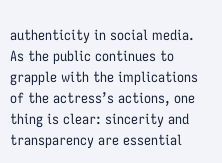authenticity in social media. As the public continues to grapple with the implications of the actress’s actions, one thing is clear: sincerity and transparency are essential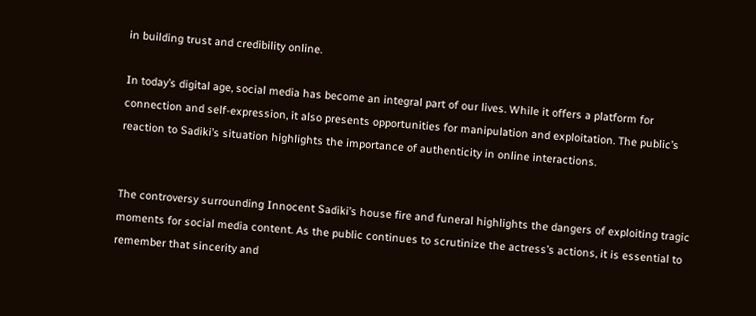in building trust and credibility online.

In today’s digital age, social media has become an integral part of our lives. While it offers a platform for connection and self-expression, it also presents opportunities for manipulation and exploitation. The public’s reaction to Sadiki’s situation highlights the importance of authenticity in online interactions.


The controversy surrounding Innocent Sadiki’s house fire and funeral highlights the dangers of exploiting tragic moments for social media content. As the public continues to scrutinize the actress’s actions, it is essential to remember that sincerity and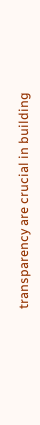transparency are crucial in building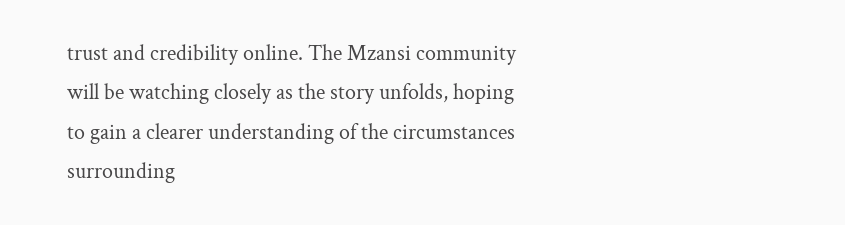trust and credibility online. The Mzansi community will be watching closely as the story unfolds, hoping to gain a clearer understanding of the circumstances surrounding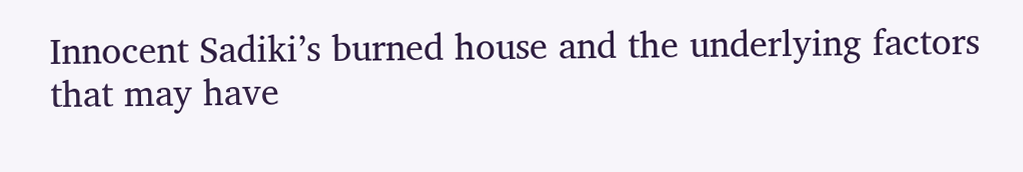Innocent Sadiki’s burned house and the underlying factors that may have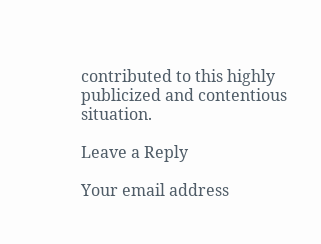contributed to this highly publicized and contentious situation.

Leave a Reply

Your email address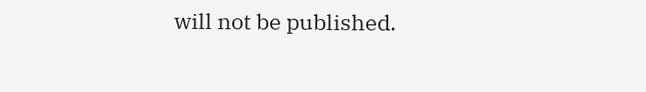will not be published.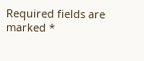Required fields are marked *